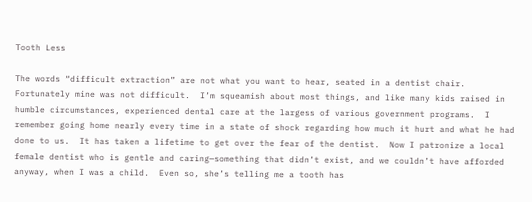Tooth Less

The words “difficult extraction” are not what you want to hear, seated in a dentist chair.  Fortunately mine was not difficult.  I’m squeamish about most things, and like many kids raised in humble circumstances, experienced dental care at the largess of various government programs.  I remember going home nearly every time in a state of shock regarding how much it hurt and what he had done to us.  It has taken a lifetime to get over the fear of the dentist.  Now I patronize a local female dentist who is gentle and caring—something that didn’t exist, and we couldn’t have afforded anyway, when I was a child.  Even so, she’s telling me a tooth has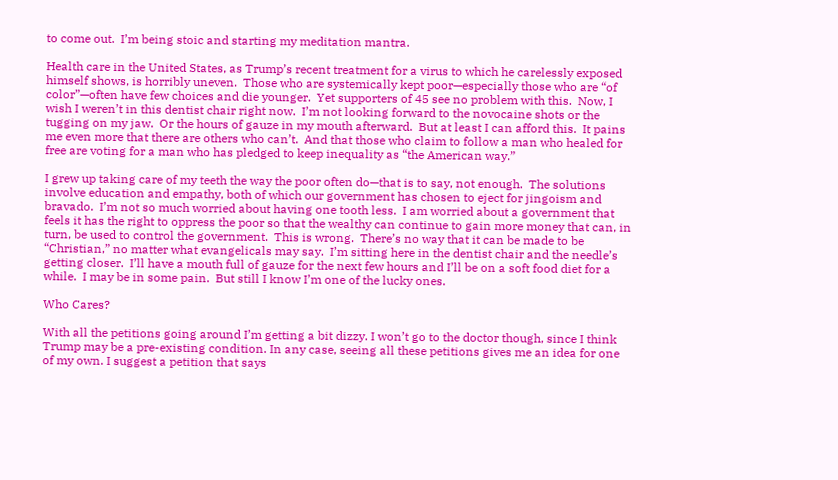to come out.  I’m being stoic and starting my meditation mantra.

Health care in the United States, as Trump’s recent treatment for a virus to which he carelessly exposed himself shows, is horribly uneven.  Those who are systemically kept poor—especially those who are “of color”—often have few choices and die younger.  Yet supporters of 45 see no problem with this.  Now, I wish I weren’t in this dentist chair right now.  I’m not looking forward to the novocaine shots or the tugging on my jaw.  Or the hours of gauze in my mouth afterward.  But at least I can afford this.  It pains me even more that there are others who can’t.  And that those who claim to follow a man who healed for free are voting for a man who has pledged to keep inequality as “the American way.”

I grew up taking care of my teeth the way the poor often do—that is to say, not enough.  The solutions involve education and empathy, both of which our government has chosen to eject for jingoism and bravado.  I’m not so much worried about having one tooth less.  I am worried about a government that feels it has the right to oppress the poor so that the wealthy can continue to gain more money that can, in turn, be used to control the government.  This is wrong.  There’s no way that it can be made to be “Christian,” no matter what evangelicals may say.  I’m sitting here in the dentist chair and the needle’s getting closer.  I’ll have a mouth full of gauze for the next few hours and I’ll be on a soft food diet for a while.  I may be in some pain.  But still I know I’m one of the lucky ones.

Who Cares?

With all the petitions going around I’m getting a bit dizzy. I won’t go to the doctor though, since I think Trump may be a pre-existing condition. In any case, seeing all these petitions gives me an idea for one of my own. I suggest a petition that says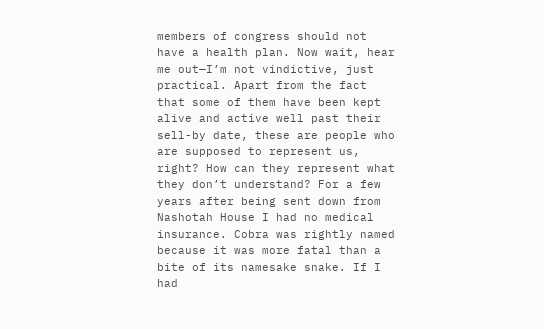members of congress should not have a health plan. Now wait, hear me out—I’m not vindictive, just practical. Apart from the fact that some of them have been kept alive and active well past their sell-by date, these are people who are supposed to represent us, right? How can they represent what they don’t understand? For a few years after being sent down from Nashotah House I had no medical insurance. Cobra was rightly named because it was more fatal than a bite of its namesake snake. If I had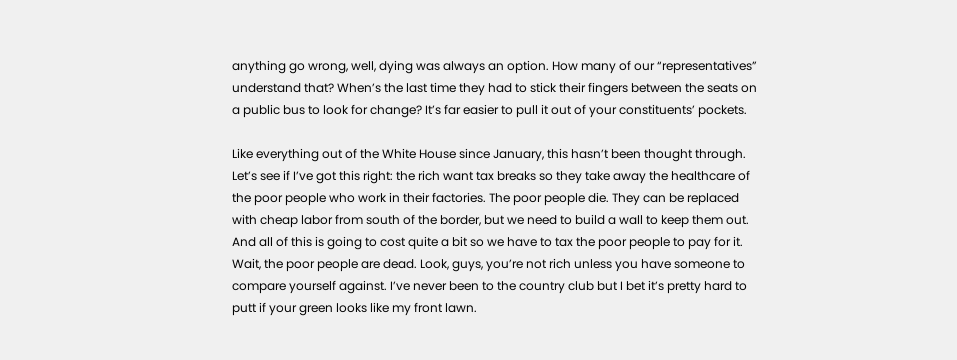anything go wrong, well, dying was always an option. How many of our “representatives” understand that? When’s the last time they had to stick their fingers between the seats on a public bus to look for change? It’s far easier to pull it out of your constituents’ pockets.

Like everything out of the White House since January, this hasn’t been thought through. Let’s see if I’ve got this right: the rich want tax breaks so they take away the healthcare of the poor people who work in their factories. The poor people die. They can be replaced with cheap labor from south of the border, but we need to build a wall to keep them out. And all of this is going to cost quite a bit so we have to tax the poor people to pay for it. Wait, the poor people are dead. Look, guys, you’re not rich unless you have someone to compare yourself against. I’ve never been to the country club but I bet it’s pretty hard to putt if your green looks like my front lawn.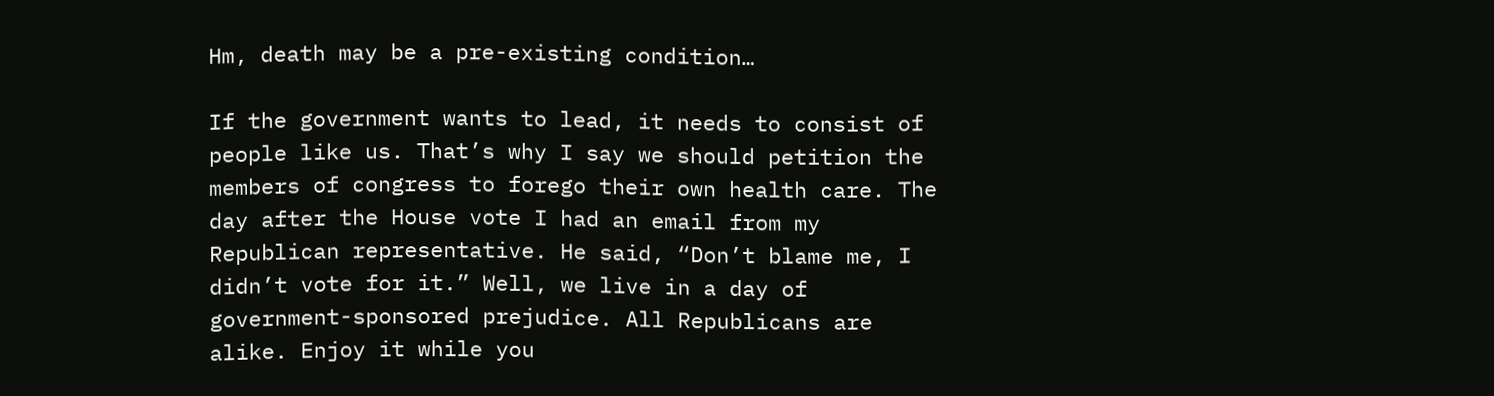Hm, death may be a pre-existing condition…

If the government wants to lead, it needs to consist of people like us. That’s why I say we should petition the members of congress to forego their own health care. The day after the House vote I had an email from my Republican representative. He said, “Don’t blame me, I didn’t vote for it.” Well, we live in a day of government-sponsored prejudice. All Republicans are alike. Enjoy it while you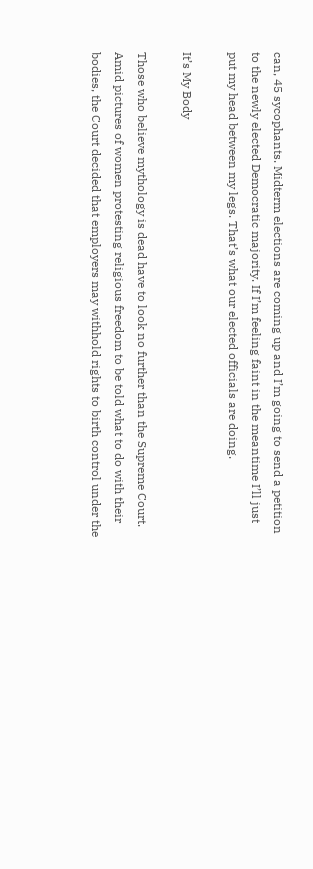can, 45 sycophants. Midterm elections are coming up and I’m going to send a petition to the newly elected Democratic majority. If I’m feeling faint in the meantime I’ll just put my head between my legs. That’s what our elected officials are doing.

It’s My Body

Those who believe mythology is dead have to look no further than the Supreme Court. Amid pictures of women protesting religious freedom to be told what to do with their bodies, the Court decided that employers may withhold rights to birth control under the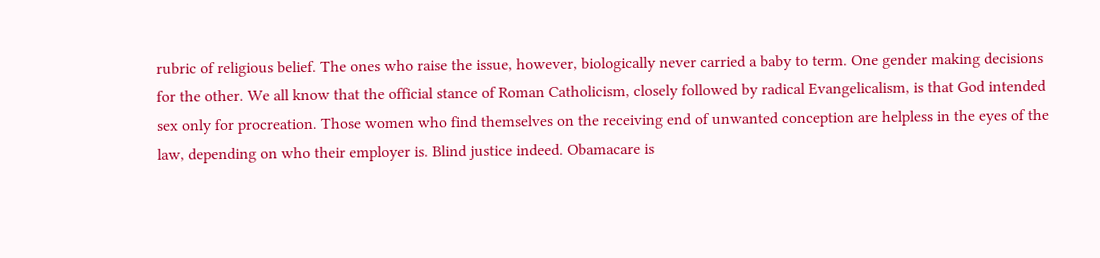rubric of religious belief. The ones who raise the issue, however, biologically never carried a baby to term. One gender making decisions for the other. We all know that the official stance of Roman Catholicism, closely followed by radical Evangelicalism, is that God intended sex only for procreation. Those women who find themselves on the receiving end of unwanted conception are helpless in the eyes of the law, depending on who their employer is. Blind justice indeed. Obamacare is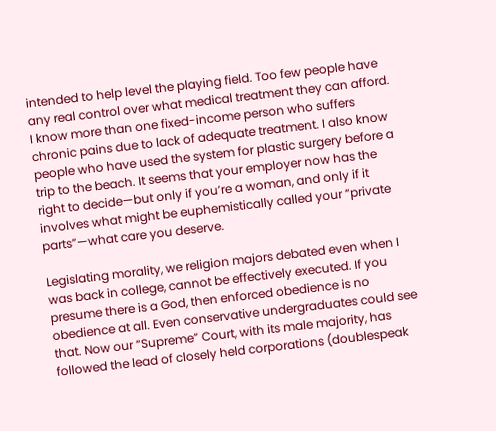intended to help level the playing field. Too few people have any real control over what medical treatment they can afford. I know more than one fixed-income person who suffers chronic pains due to lack of adequate treatment. I also know people who have used the system for plastic surgery before a trip to the beach. It seems that your employer now has the right to decide—but only if you’re a woman, and only if it involves what might be euphemistically called your “private parts”—what care you deserve.

Legislating morality, we religion majors debated even when I was back in college, cannot be effectively executed. If you presume there is a God, then enforced obedience is no obedience at all. Even conservative undergraduates could see that. Now our “Supreme” Court, with its male majority, has followed the lead of closely held corporations (doublespeak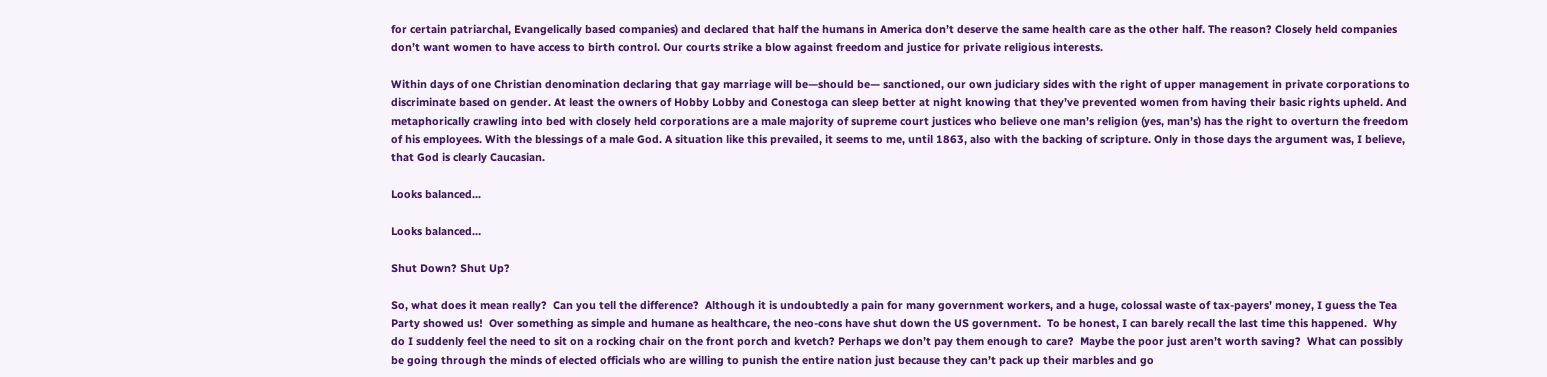for certain patriarchal, Evangelically based companies) and declared that half the humans in America don’t deserve the same health care as the other half. The reason? Closely held companies don’t want women to have access to birth control. Our courts strike a blow against freedom and justice for private religious interests.

Within days of one Christian denomination declaring that gay marriage will be—should be— sanctioned, our own judiciary sides with the right of upper management in private corporations to discriminate based on gender. At least the owners of Hobby Lobby and Conestoga can sleep better at night knowing that they’ve prevented women from having their basic rights upheld. And metaphorically crawling into bed with closely held corporations are a male majority of supreme court justices who believe one man’s religion (yes, man’s) has the right to overturn the freedom of his employees. With the blessings of a male God. A situation like this prevailed, it seems to me, until 1863, also with the backing of scripture. Only in those days the argument was, I believe, that God is clearly Caucasian.

Looks balanced...

Looks balanced…

Shut Down? Shut Up?

So, what does it mean really?  Can you tell the difference?  Although it is undoubtedly a pain for many government workers, and a huge, colossal waste of tax-payers’ money, I guess the Tea Party showed us!  Over something as simple and humane as healthcare, the neo-cons have shut down the US government.  To be honest, I can barely recall the last time this happened.  Why do I suddenly feel the need to sit on a rocking chair on the front porch and kvetch? Perhaps we don’t pay them enough to care?  Maybe the poor just aren’t worth saving?  What can possibly be going through the minds of elected officials who are willing to punish the entire nation just because they can’t pack up their marbles and go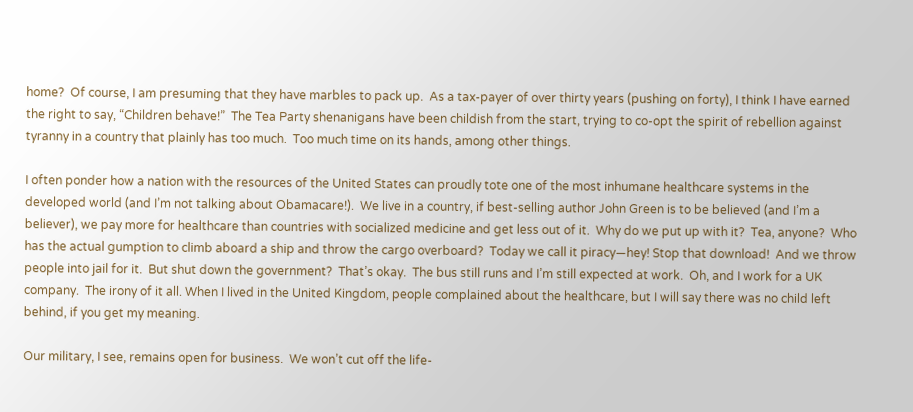home?  Of course, I am presuming that they have marbles to pack up.  As a tax-payer of over thirty years (pushing on forty), I think I have earned the right to say, “Children behave!”  The Tea Party shenanigans have been childish from the start, trying to co-opt the spirit of rebellion against tyranny in a country that plainly has too much.  Too much time on its hands, among other things.

I often ponder how a nation with the resources of the United States can proudly tote one of the most inhumane healthcare systems in the developed world (and I’m not talking about Obamacare!).  We live in a country, if best-selling author John Green is to be believed (and I’m a believer), we pay more for healthcare than countries with socialized medicine and get less out of it.  Why do we put up with it?  Tea, anyone?  Who has the actual gumption to climb aboard a ship and throw the cargo overboard?  Today we call it piracy—hey! Stop that download!  And we throw people into jail for it.  But shut down the government?  That’s okay.  The bus still runs and I’m still expected at work.  Oh, and I work for a UK company.  The irony of it all. When I lived in the United Kingdom, people complained about the healthcare, but I will say there was no child left behind, if you get my meaning.

Our military, I see, remains open for business.  We won’t cut off the life-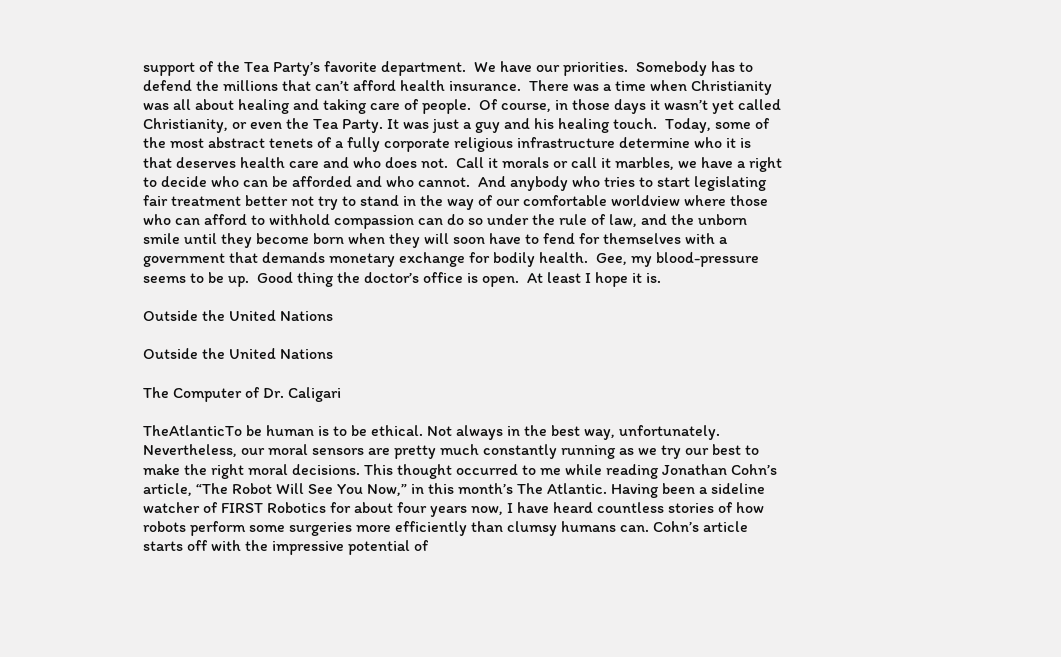support of the Tea Party’s favorite department.  We have our priorities.  Somebody has to defend the millions that can’t afford health insurance.  There was a time when Christianity was all about healing and taking care of people.  Of course, in those days it wasn’t yet called Christianity, or even the Tea Party. It was just a guy and his healing touch.  Today, some of the most abstract tenets of a fully corporate religious infrastructure determine who it is that deserves health care and who does not.  Call it morals or call it marbles, we have a right to decide who can be afforded and who cannot.  And anybody who tries to start legislating fair treatment better not try to stand in the way of our comfortable worldview where those who can afford to withhold compassion can do so under the rule of law, and the unborn smile until they become born when they will soon have to fend for themselves with a government that demands monetary exchange for bodily health.  Gee, my blood-pressure seems to be up.  Good thing the doctor’s office is open.  At least I hope it is.

Outside the United Nations

Outside the United Nations

The Computer of Dr. Caligari

TheAtlanticTo be human is to be ethical. Not always in the best way, unfortunately. Nevertheless, our moral sensors are pretty much constantly running as we try our best to make the right moral decisions. This thought occurred to me while reading Jonathan Cohn’s article, “The Robot Will See You Now,” in this month’s The Atlantic. Having been a sideline watcher of FIRST Robotics for about four years now, I have heard countless stories of how robots perform some surgeries more efficiently than clumsy humans can. Cohn’s article starts off with the impressive potential of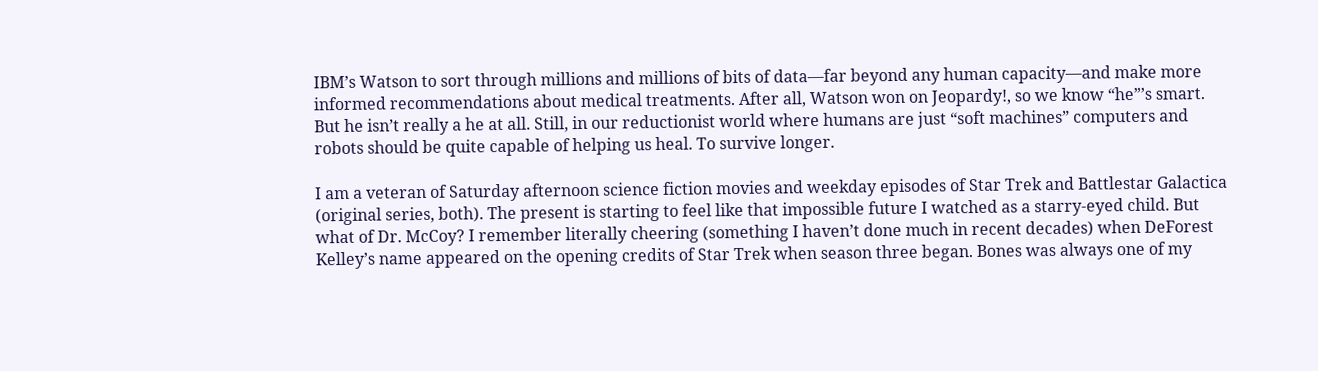IBM’s Watson to sort through millions and millions of bits of data—far beyond any human capacity—and make more informed recommendations about medical treatments. After all, Watson won on Jeopardy!, so we know “he”’s smart. But he isn’t really a he at all. Still, in our reductionist world where humans are just “soft machines” computers and robots should be quite capable of helping us heal. To survive longer.

I am a veteran of Saturday afternoon science fiction movies and weekday episodes of Star Trek and Battlestar Galactica (original series, both). The present is starting to feel like that impossible future I watched as a starry-eyed child. But what of Dr. McCoy? I remember literally cheering (something I haven’t done much in recent decades) when DeForest Kelley’s name appeared on the opening credits of Star Trek when season three began. Bones was always one of my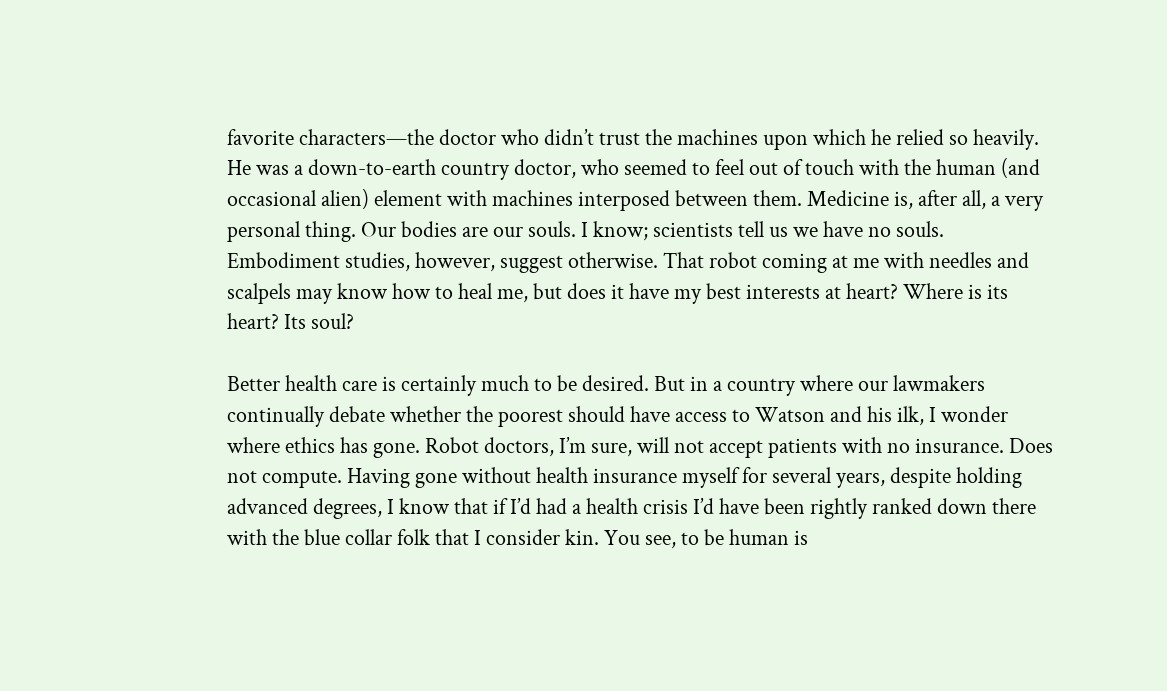favorite characters—the doctor who didn’t trust the machines upon which he relied so heavily. He was a down-to-earth country doctor, who seemed to feel out of touch with the human (and occasional alien) element with machines interposed between them. Medicine is, after all, a very personal thing. Our bodies are our souls. I know; scientists tell us we have no souls. Embodiment studies, however, suggest otherwise. That robot coming at me with needles and scalpels may know how to heal me, but does it have my best interests at heart? Where is its heart? Its soul?

Better health care is certainly much to be desired. But in a country where our lawmakers continually debate whether the poorest should have access to Watson and his ilk, I wonder where ethics has gone. Robot doctors, I’m sure, will not accept patients with no insurance. Does not compute. Having gone without health insurance myself for several years, despite holding advanced degrees, I know that if I’d had a health crisis I’d have been rightly ranked down there with the blue collar folk that I consider kin. You see, to be human is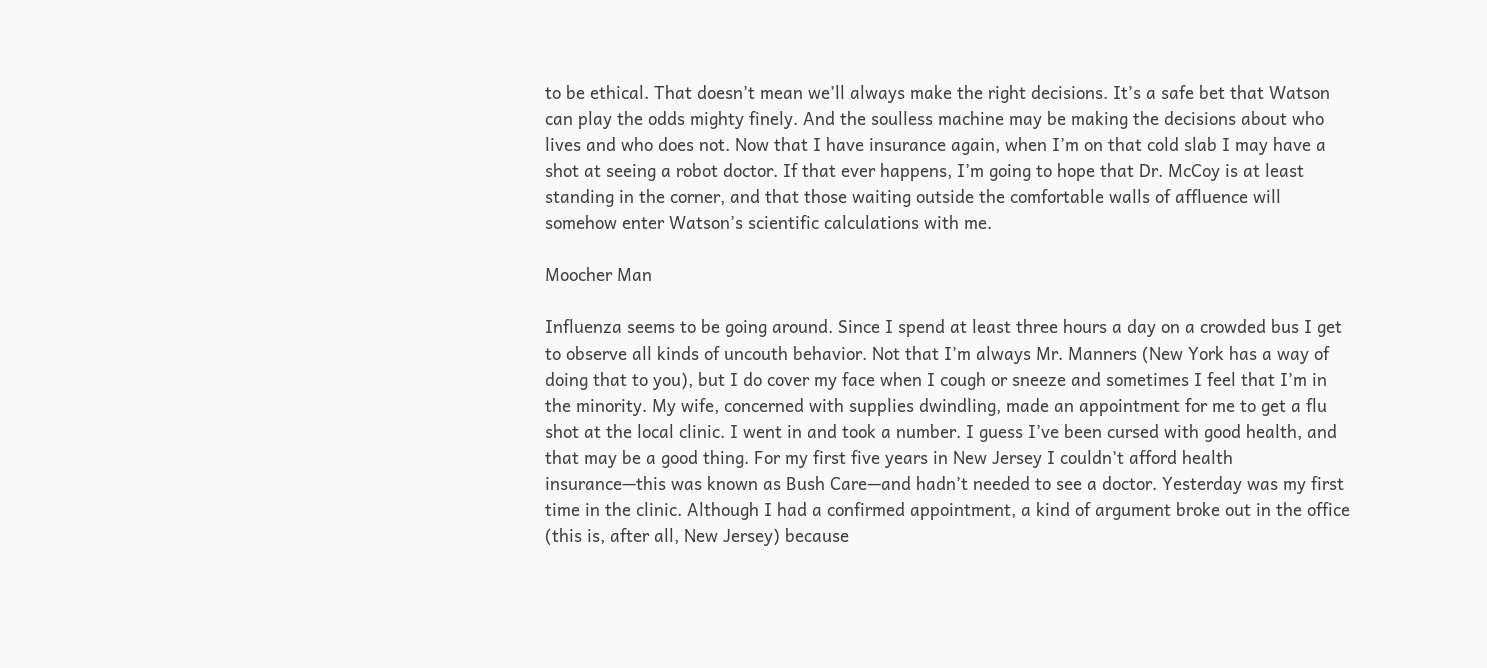to be ethical. That doesn’t mean we’ll always make the right decisions. It’s a safe bet that Watson can play the odds mighty finely. And the soulless machine may be making the decisions about who lives and who does not. Now that I have insurance again, when I’m on that cold slab I may have a shot at seeing a robot doctor. If that ever happens, I’m going to hope that Dr. McCoy is at least standing in the corner, and that those waiting outside the comfortable walls of affluence will somehow enter Watson’s scientific calculations with me.

Moocher Man

Influenza seems to be going around. Since I spend at least three hours a day on a crowded bus I get to observe all kinds of uncouth behavior. Not that I’m always Mr. Manners (New York has a way of doing that to you), but I do cover my face when I cough or sneeze and sometimes I feel that I’m in the minority. My wife, concerned with supplies dwindling, made an appointment for me to get a flu shot at the local clinic. I went in and took a number. I guess I’ve been cursed with good health, and that may be a good thing. For my first five years in New Jersey I couldn’t afford health insurance—this was known as Bush Care—and hadn’t needed to see a doctor. Yesterday was my first time in the clinic. Although I had a confirmed appointment, a kind of argument broke out in the office (this is, after all, New Jersey) because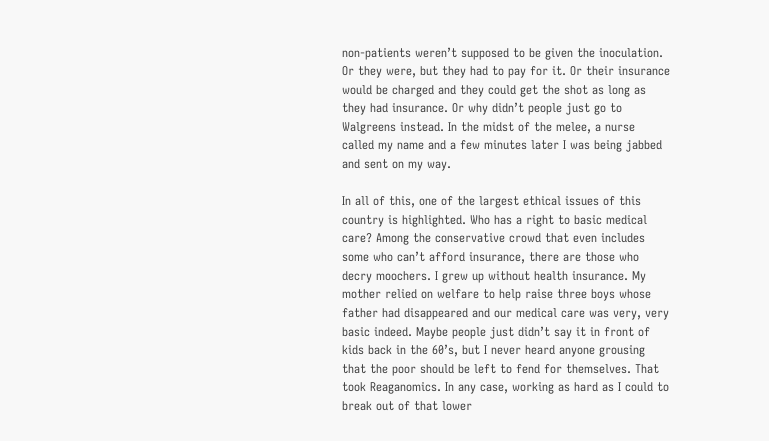non-patients weren’t supposed to be given the inoculation. Or they were, but they had to pay for it. Or their insurance would be charged and they could get the shot as long as they had insurance. Or why didn’t people just go to Walgreens instead. In the midst of the melee, a nurse called my name and a few minutes later I was being jabbed and sent on my way.

In all of this, one of the largest ethical issues of this country is highlighted. Who has a right to basic medical care? Among the conservative crowd that even includes some who can’t afford insurance, there are those who decry moochers. I grew up without health insurance. My mother relied on welfare to help raise three boys whose father had disappeared and our medical care was very, very basic indeed. Maybe people just didn’t say it in front of kids back in the 60’s, but I never heard anyone grousing that the poor should be left to fend for themselves. That took Reaganomics. In any case, working as hard as I could to break out of that lower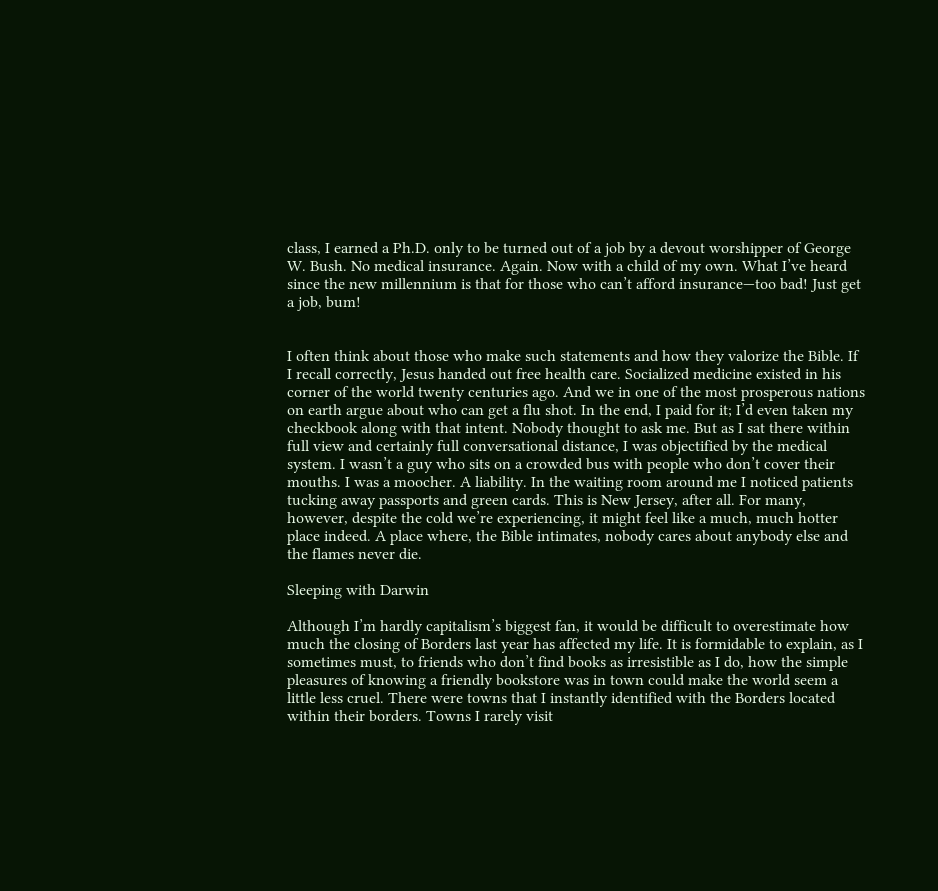class, I earned a Ph.D. only to be turned out of a job by a devout worshipper of George W. Bush. No medical insurance. Again. Now with a child of my own. What I’ve heard since the new millennium is that for those who can’t afford insurance—too bad! Just get a job, bum!


I often think about those who make such statements and how they valorize the Bible. If I recall correctly, Jesus handed out free health care. Socialized medicine existed in his corner of the world twenty centuries ago. And we in one of the most prosperous nations on earth argue about who can get a flu shot. In the end, I paid for it; I’d even taken my checkbook along with that intent. Nobody thought to ask me. But as I sat there within full view and certainly full conversational distance, I was objectified by the medical system. I wasn’t a guy who sits on a crowded bus with people who don’t cover their mouths. I was a moocher. A liability. In the waiting room around me I noticed patients tucking away passports and green cards. This is New Jersey, after all. For many, however, despite the cold we’re experiencing, it might feel like a much, much hotter place indeed. A place where, the Bible intimates, nobody cares about anybody else and the flames never die.

Sleeping with Darwin

Although I’m hardly capitalism’s biggest fan, it would be difficult to overestimate how much the closing of Borders last year has affected my life. It is formidable to explain, as I sometimes must, to friends who don’t find books as irresistible as I do, how the simple pleasures of knowing a friendly bookstore was in town could make the world seem a little less cruel. There were towns that I instantly identified with the Borders located within their borders. Towns I rarely visit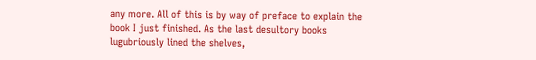any more. All of this is by way of preface to explain the book I just finished. As the last desultory books lugubriously lined the shelves,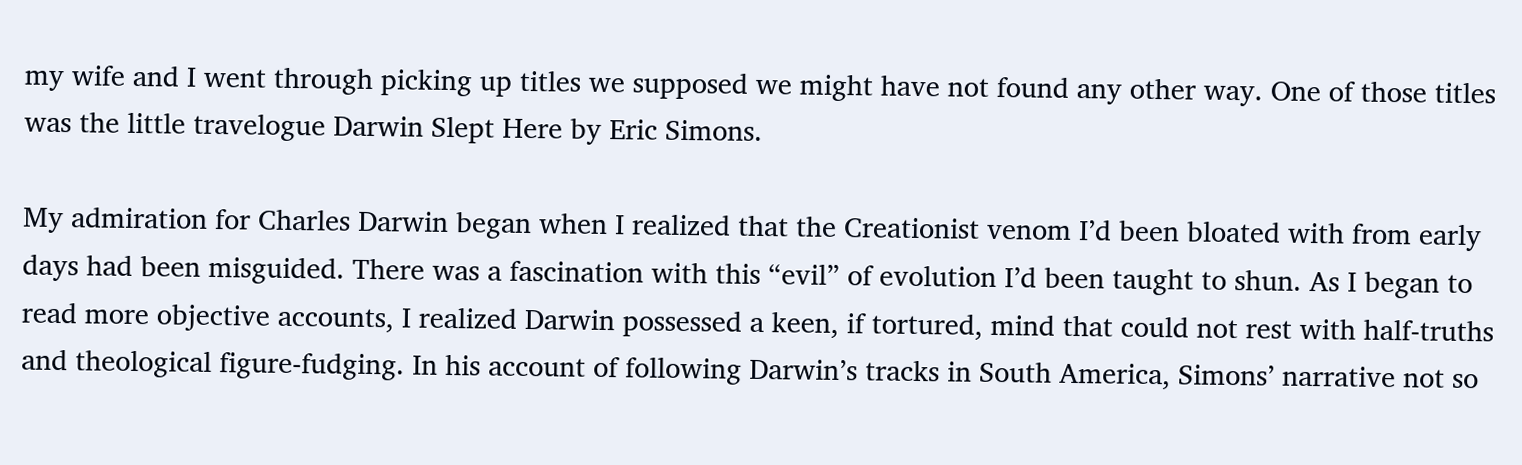my wife and I went through picking up titles we supposed we might have not found any other way. One of those titles was the little travelogue Darwin Slept Here by Eric Simons.

My admiration for Charles Darwin began when I realized that the Creationist venom I’d been bloated with from early days had been misguided. There was a fascination with this “evil” of evolution I’d been taught to shun. As I began to read more objective accounts, I realized Darwin possessed a keen, if tortured, mind that could not rest with half-truths and theological figure-fudging. In his account of following Darwin’s tracks in South America, Simons’ narrative not so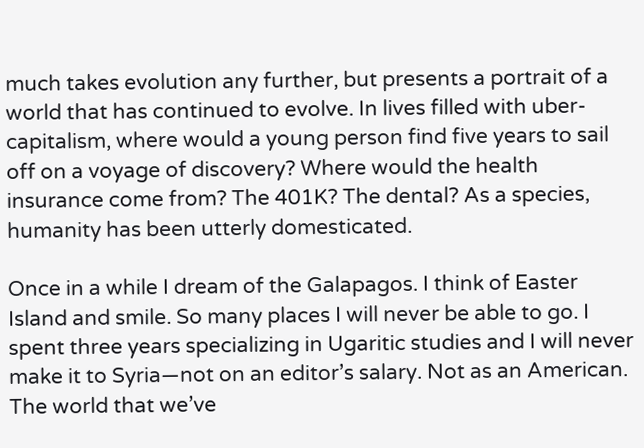much takes evolution any further, but presents a portrait of a world that has continued to evolve. In lives filled with uber-capitalism, where would a young person find five years to sail off on a voyage of discovery? Where would the health insurance come from? The 401K? The dental? As a species, humanity has been utterly domesticated.

Once in a while I dream of the Galapagos. I think of Easter Island and smile. So many places I will never be able to go. I spent three years specializing in Ugaritic studies and I will never make it to Syria—not on an editor’s salary. Not as an American. The world that we’ve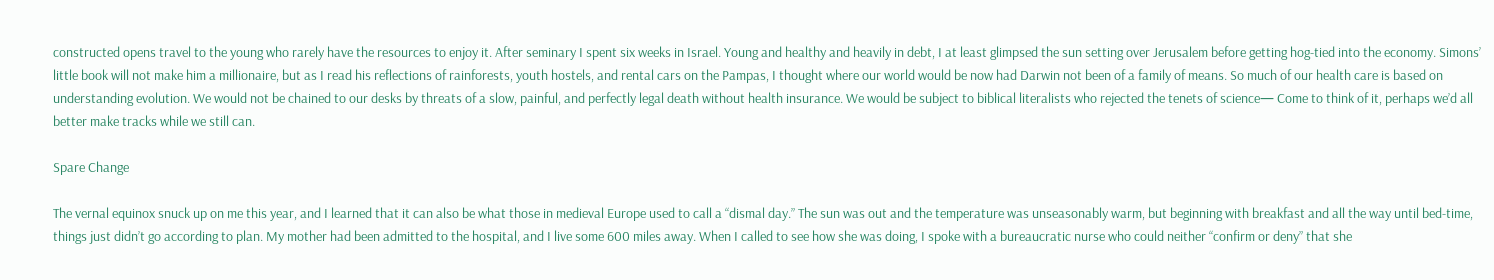constructed opens travel to the young who rarely have the resources to enjoy it. After seminary I spent six weeks in Israel. Young and healthy and heavily in debt, I at least glimpsed the sun setting over Jerusalem before getting hog-tied into the economy. Simons’ little book will not make him a millionaire, but as I read his reflections of rainforests, youth hostels, and rental cars on the Pampas, I thought where our world would be now had Darwin not been of a family of means. So much of our health care is based on understanding evolution. We would not be chained to our desks by threats of a slow, painful, and perfectly legal death without health insurance. We would be subject to biblical literalists who rejected the tenets of science— Come to think of it, perhaps we’d all better make tracks while we still can.

Spare Change

The vernal equinox snuck up on me this year, and I learned that it can also be what those in medieval Europe used to call a “dismal day.” The sun was out and the temperature was unseasonably warm, but beginning with breakfast and all the way until bed-time, things just didn’t go according to plan. My mother had been admitted to the hospital, and I live some 600 miles away. When I called to see how she was doing, I spoke with a bureaucratic nurse who could neither “confirm or deny” that she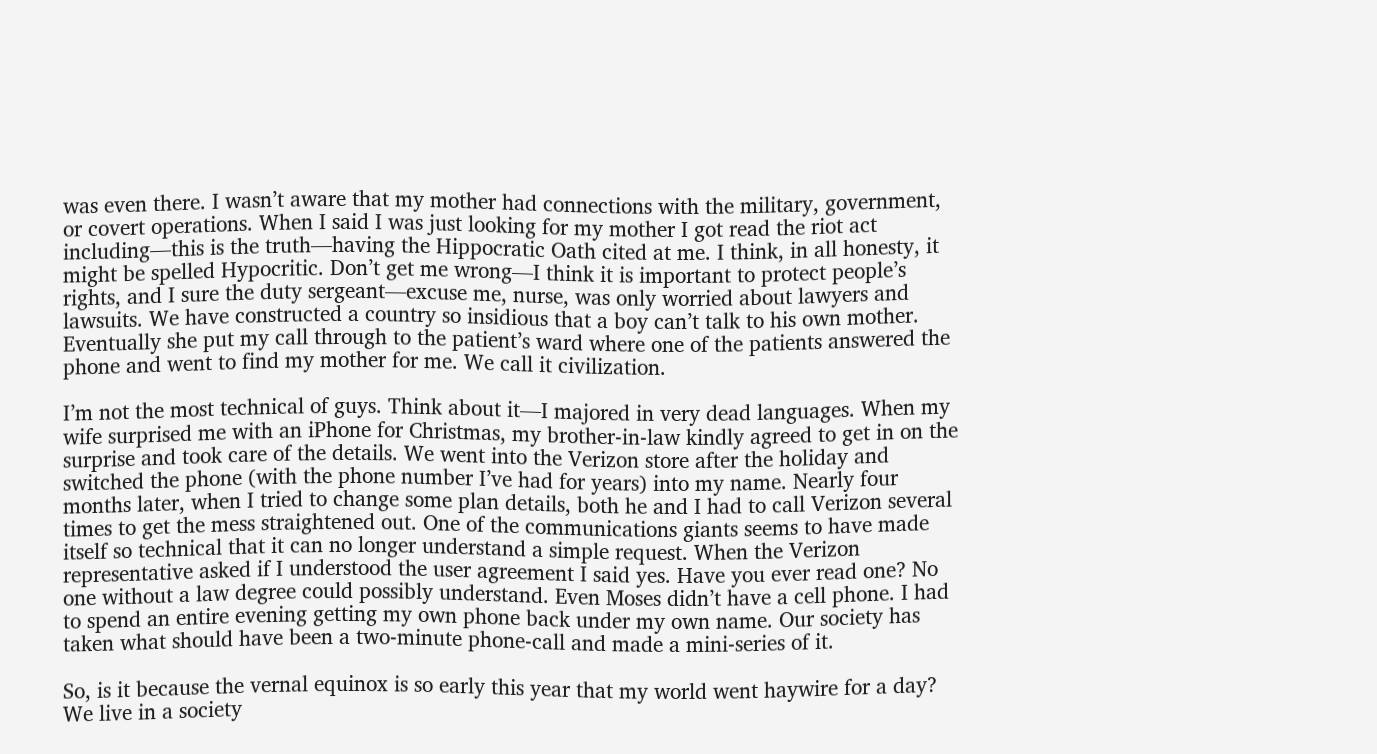was even there. I wasn’t aware that my mother had connections with the military, government, or covert operations. When I said I was just looking for my mother I got read the riot act including—this is the truth—having the Hippocratic Oath cited at me. I think, in all honesty, it might be spelled Hypocritic. Don’t get me wrong—I think it is important to protect people’s rights, and I sure the duty sergeant—excuse me, nurse, was only worried about lawyers and lawsuits. We have constructed a country so insidious that a boy can’t talk to his own mother. Eventually she put my call through to the patient’s ward where one of the patients answered the phone and went to find my mother for me. We call it civilization.

I’m not the most technical of guys. Think about it—I majored in very dead languages. When my wife surprised me with an iPhone for Christmas, my brother-in-law kindly agreed to get in on the surprise and took care of the details. We went into the Verizon store after the holiday and switched the phone (with the phone number I’ve had for years) into my name. Nearly four months later, when I tried to change some plan details, both he and I had to call Verizon several times to get the mess straightened out. One of the communications giants seems to have made itself so technical that it can no longer understand a simple request. When the Verizon representative asked if I understood the user agreement I said yes. Have you ever read one? No one without a law degree could possibly understand. Even Moses didn’t have a cell phone. I had to spend an entire evening getting my own phone back under my own name. Our society has taken what should have been a two-minute phone-call and made a mini-series of it.

So, is it because the vernal equinox is so early this year that my world went haywire for a day? We live in a society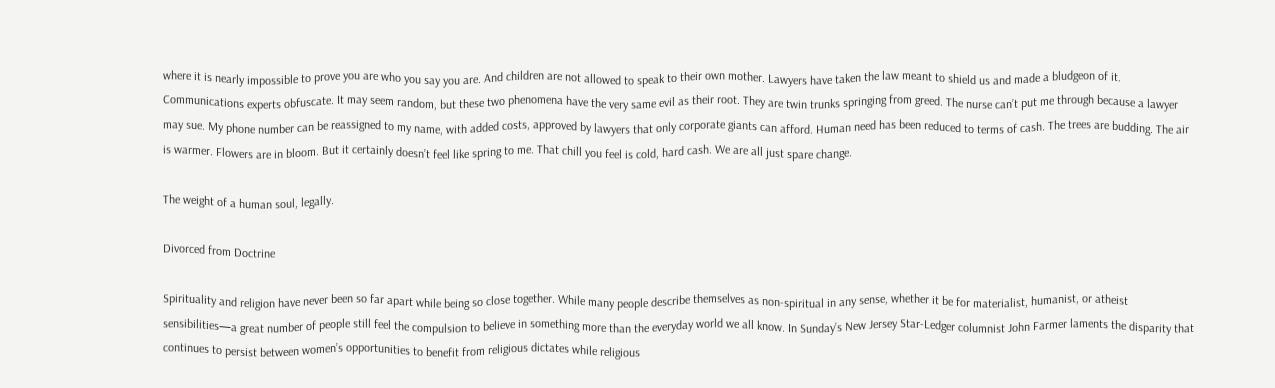where it is nearly impossible to prove you are who you say you are. And children are not allowed to speak to their own mother. Lawyers have taken the law meant to shield us and made a bludgeon of it. Communications experts obfuscate. It may seem random, but these two phenomena have the very same evil as their root. They are twin trunks springing from greed. The nurse can’t put me through because a lawyer may sue. My phone number can be reassigned to my name, with added costs, approved by lawyers that only corporate giants can afford. Human need has been reduced to terms of cash. The trees are budding. The air is warmer. Flowers are in bloom. But it certainly doesn’t feel like spring to me. That chill you feel is cold, hard cash. We are all just spare change.

The weight of a human soul, legally.

Divorced from Doctrine

Spirituality and religion have never been so far apart while being so close together. While many people describe themselves as non-spiritual in any sense, whether it be for materialist, humanist, or atheist sensibilities—a great number of people still feel the compulsion to believe in something more than the everyday world we all know. In Sunday’s New Jersey Star-Ledger columnist John Farmer laments the disparity that continues to persist between women’s opportunities to benefit from religious dictates while religious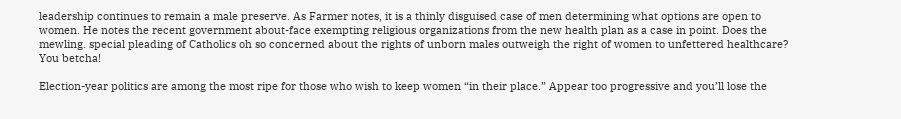leadership continues to remain a male preserve. As Farmer notes, it is a thinly disguised case of men determining what options are open to women. He notes the recent government about-face exempting religious organizations from the new health plan as a case in point. Does the mewling. special pleading of Catholics oh so concerned about the rights of unborn males outweigh the right of women to unfettered healthcare? You betcha!

Election-year politics are among the most ripe for those who wish to keep women “in their place.” Appear too progressive and you’ll lose the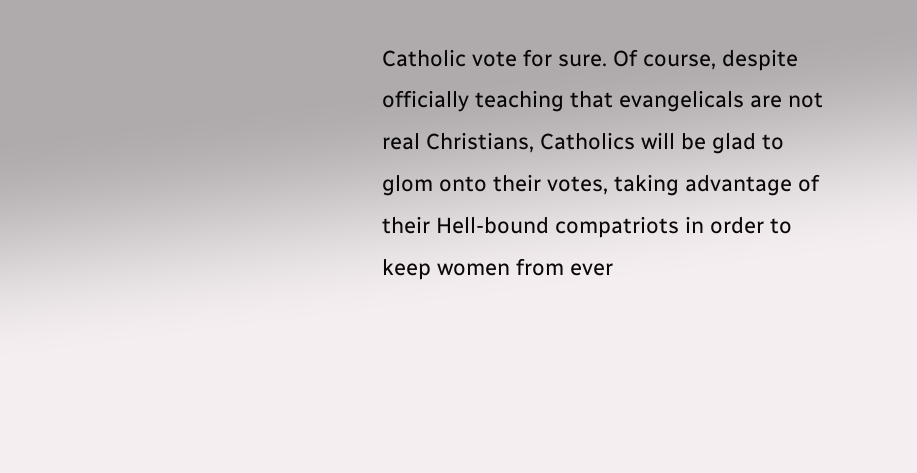Catholic vote for sure. Of course, despite officially teaching that evangelicals are not real Christians, Catholics will be glad to glom onto their votes, taking advantage of their Hell-bound compatriots in order to keep women from ever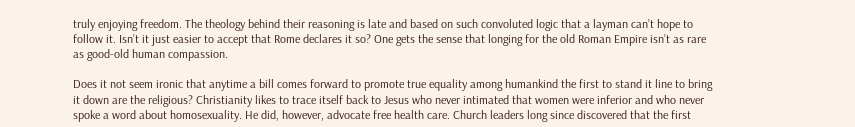truly enjoying freedom. The theology behind their reasoning is late and based on such convoluted logic that a layman can’t hope to follow it. Isn’t it just easier to accept that Rome declares it so? One gets the sense that longing for the old Roman Empire isn’t as rare as good-old human compassion.

Does it not seem ironic that anytime a bill comes forward to promote true equality among humankind the first to stand it line to bring it down are the religious? Christianity likes to trace itself back to Jesus who never intimated that women were inferior and who never spoke a word about homosexuality. He did, however, advocate free health care. Church leaders long since discovered that the first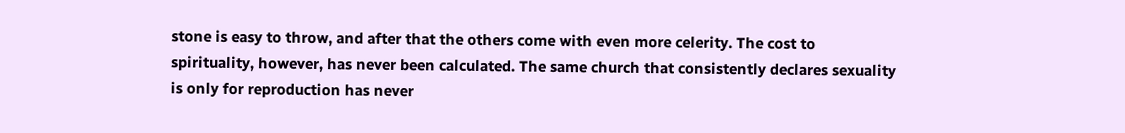stone is easy to throw, and after that the others come with even more celerity. The cost to spirituality, however, has never been calculated. The same church that consistently declares sexuality is only for reproduction has never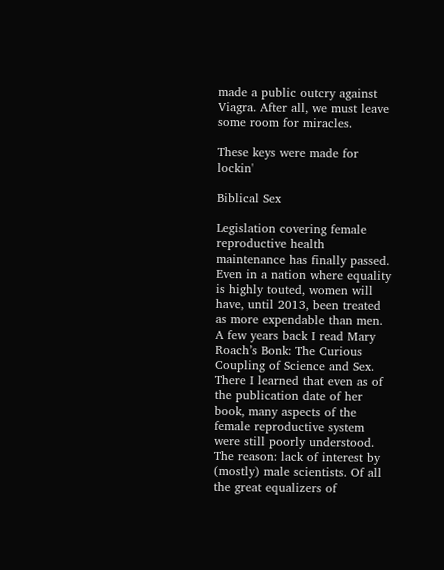made a public outcry against Viagra. After all, we must leave some room for miracles.

These keys were made for lockin'

Biblical Sex

Legislation covering female reproductive health maintenance has finally passed. Even in a nation where equality is highly touted, women will have, until 2013, been treated as more expendable than men. A few years back I read Mary Roach’s Bonk: The Curious Coupling of Science and Sex. There I learned that even as of the publication date of her book, many aspects of the female reproductive system were still poorly understood. The reason: lack of interest by (mostly) male scientists. Of all the great equalizers of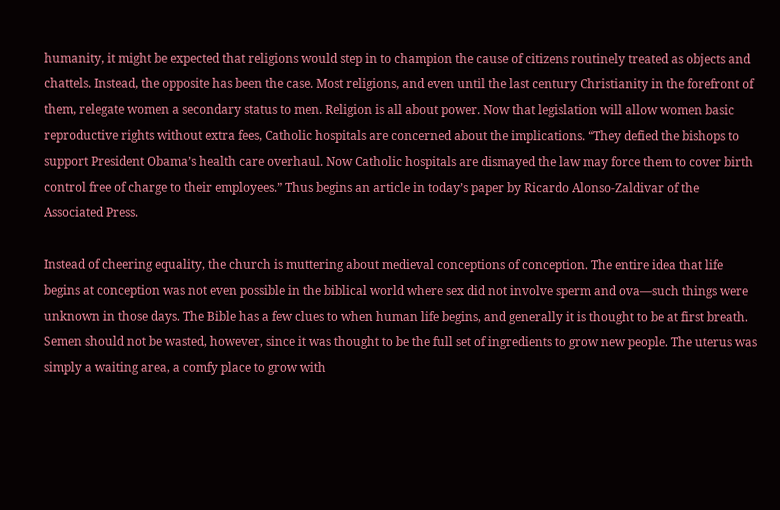humanity, it might be expected that religions would step in to champion the cause of citizens routinely treated as objects and chattels. Instead, the opposite has been the case. Most religions, and even until the last century Christianity in the forefront of them, relegate women a secondary status to men. Religion is all about power. Now that legislation will allow women basic reproductive rights without extra fees, Catholic hospitals are concerned about the implications. “They defied the bishops to support President Obama’s health care overhaul. Now Catholic hospitals are dismayed the law may force them to cover birth control free of charge to their employees.” Thus begins an article in today’s paper by Ricardo Alonso-Zaldivar of the Associated Press.

Instead of cheering equality, the church is muttering about medieval conceptions of conception. The entire idea that life begins at conception was not even possible in the biblical world where sex did not involve sperm and ova—such things were unknown in those days. The Bible has a few clues to when human life begins, and generally it is thought to be at first breath. Semen should not be wasted, however, since it was thought to be the full set of ingredients to grow new people. The uterus was simply a waiting area, a comfy place to grow with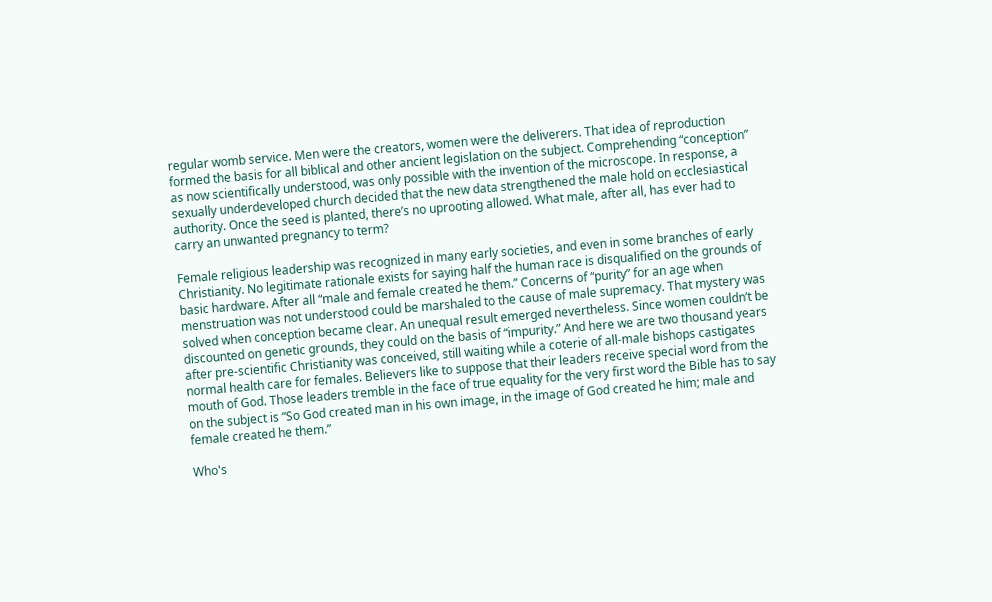regular womb service. Men were the creators, women were the deliverers. That idea of reproduction formed the basis for all biblical and other ancient legislation on the subject. Comprehending “conception” as now scientifically understood, was only possible with the invention of the microscope. In response, a sexually underdeveloped church decided that the new data strengthened the male hold on ecclesiastical authority. Once the seed is planted, there’s no uprooting allowed. What male, after all, has ever had to carry an unwanted pregnancy to term?

Female religious leadership was recognized in many early societies, and even in some branches of early Christianity. No legitimate rationale exists for saying half the human race is disqualified on the grounds of basic hardware. After all “male and female created he them.” Concerns of “purity” for an age when menstruation was not understood could be marshaled to the cause of male supremacy. That mystery was solved when conception became clear. An unequal result emerged nevertheless. Since women couldn’t be discounted on genetic grounds, they could on the basis of “impurity.” And here we are two thousand years after pre-scientific Christianity was conceived, still waiting while a coterie of all-male bishops castigates normal health care for females. Believers like to suppose that their leaders receive special word from the mouth of God. Those leaders tremble in the face of true equality for the very first word the Bible has to say on the subject is “So God created man in his own image, in the image of God created he him; male and female created he them.”

Who's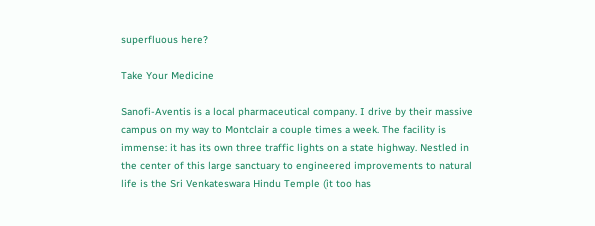superfluous here?

Take Your Medicine

Sanofi-Aventis is a local pharmaceutical company. I drive by their massive campus on my way to Montclair a couple times a week. The facility is immense: it has its own three traffic lights on a state highway. Nestled in the center of this large sanctuary to engineered improvements to natural life is the Sri Venkateswara Hindu Temple (it too has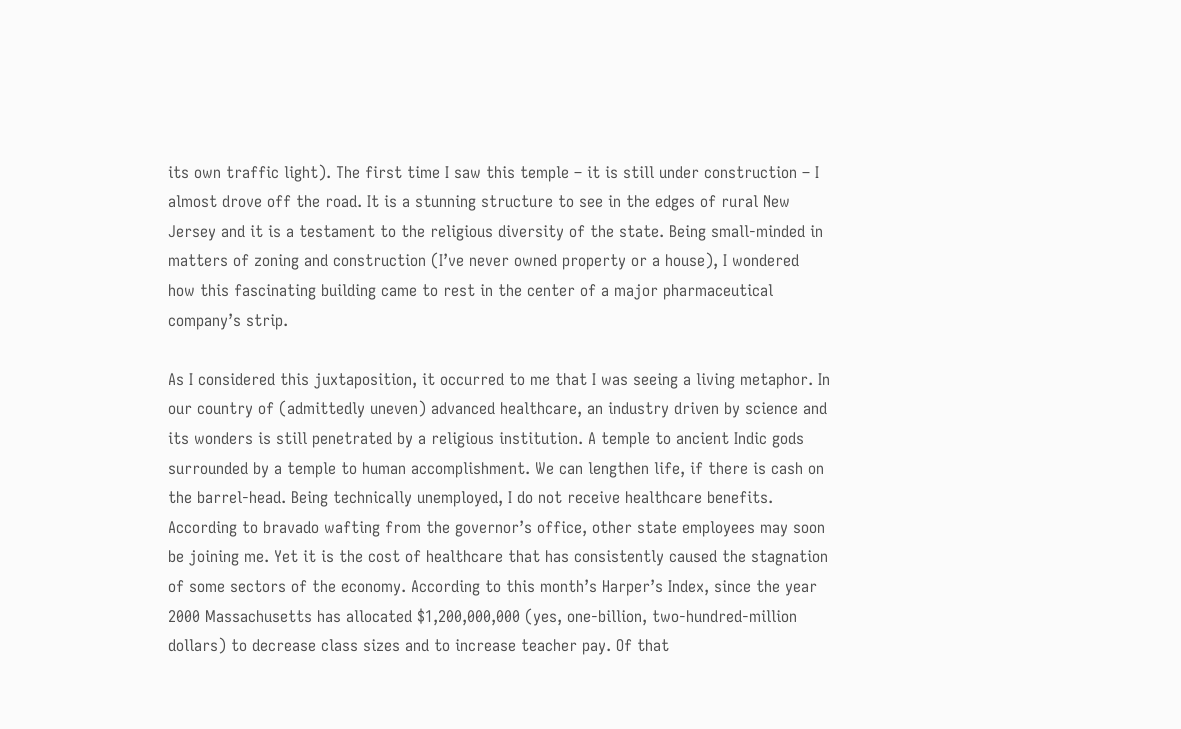its own traffic light). The first time I saw this temple – it is still under construction – I almost drove off the road. It is a stunning structure to see in the edges of rural New Jersey and it is a testament to the religious diversity of the state. Being small-minded in matters of zoning and construction (I’ve never owned property or a house), I wondered how this fascinating building came to rest in the center of a major pharmaceutical company’s strip.

As I considered this juxtaposition, it occurred to me that I was seeing a living metaphor. In our country of (admittedly uneven) advanced healthcare, an industry driven by science and its wonders is still penetrated by a religious institution. A temple to ancient Indic gods surrounded by a temple to human accomplishment. We can lengthen life, if there is cash on the barrel-head. Being technically unemployed, I do not receive healthcare benefits. According to bravado wafting from the governor’s office, other state employees may soon be joining me. Yet it is the cost of healthcare that has consistently caused the stagnation of some sectors of the economy. According to this month’s Harper’s Index, since the year 2000 Massachusetts has allocated $1,200,000,000 (yes, one-billion, two-hundred-million dollars) to decrease class sizes and to increase teacher pay. Of that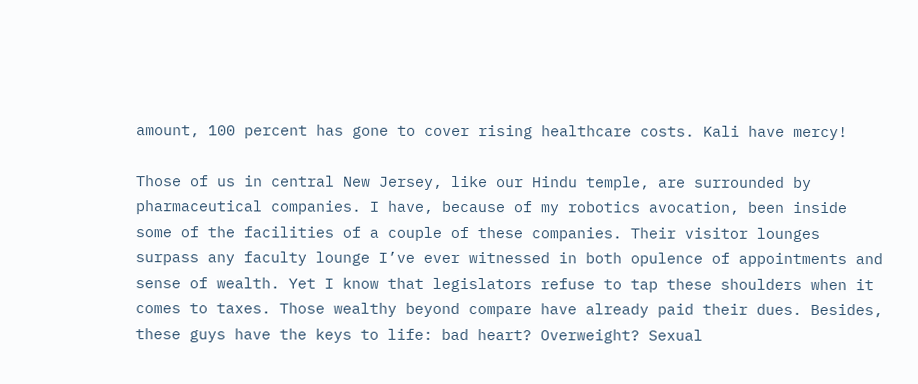amount, 100 percent has gone to cover rising healthcare costs. Kali have mercy!

Those of us in central New Jersey, like our Hindu temple, are surrounded by pharmaceutical companies. I have, because of my robotics avocation, been inside some of the facilities of a couple of these companies. Their visitor lounges surpass any faculty lounge I’ve ever witnessed in both opulence of appointments and sense of wealth. Yet I know that legislators refuse to tap these shoulders when it comes to taxes. Those wealthy beyond compare have already paid their dues. Besides, these guys have the keys to life: bad heart? Overweight? Sexual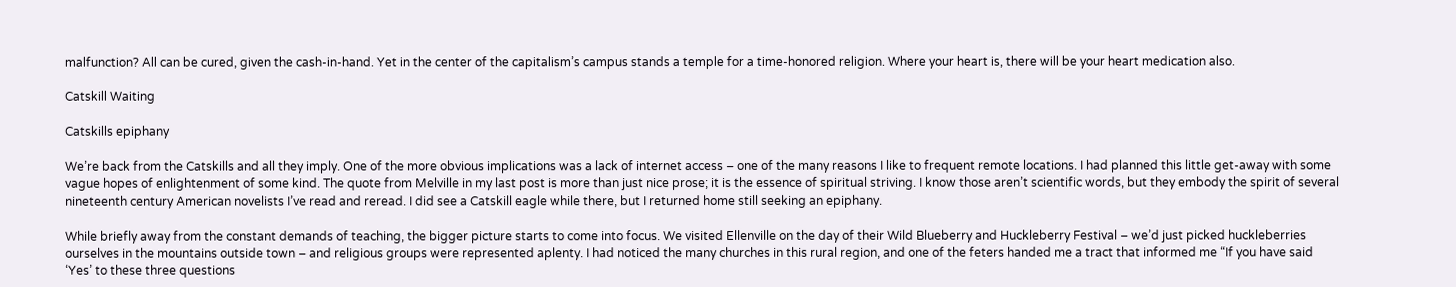malfunction? All can be cured, given the cash-in-hand. Yet in the center of the capitalism’s campus stands a temple for a time-honored religion. Where your heart is, there will be your heart medication also.

Catskill Waiting

Catskills epiphany

We’re back from the Catskills and all they imply. One of the more obvious implications was a lack of internet access – one of the many reasons I like to frequent remote locations. I had planned this little get-away with some vague hopes of enlightenment of some kind. The quote from Melville in my last post is more than just nice prose; it is the essence of spiritual striving. I know those aren’t scientific words, but they embody the spirit of several nineteenth century American novelists I’ve read and reread. I did see a Catskill eagle while there, but I returned home still seeking an epiphany.

While briefly away from the constant demands of teaching, the bigger picture starts to come into focus. We visited Ellenville on the day of their Wild Blueberry and Huckleberry Festival – we’d just picked huckleberries ourselves in the mountains outside town – and religious groups were represented aplenty. I had noticed the many churches in this rural region, and one of the feters handed me a tract that informed me “If you have said ‘Yes’ to these three questions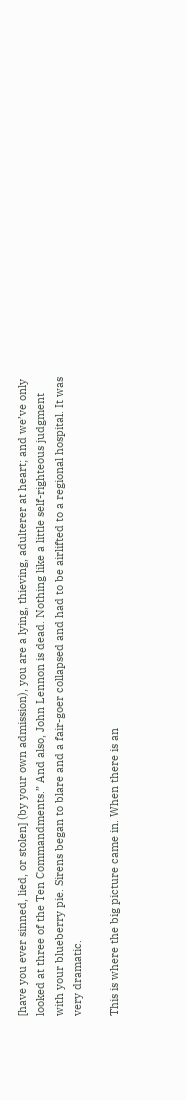[have you ever sinned, lied, or stolen] (by your own admission), you are a lying, thieving, adulterer at heart; and we’ve only looked at three of the Ten Commandments.” And also, John Lennon is dead. Nothing like a little self-righteous judgment with your blueberry pie. Sirens began to blare and a fair-goer collapsed and had to be airlifted to a regional hospital. It was very dramatic.

This is where the big picture came in. When there is an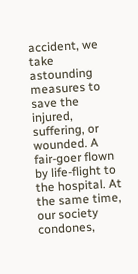accident, we take astounding measures to save the injured, suffering, or wounded. A fair-goer flown by life-flight to the hospital. At the same time, our society condones,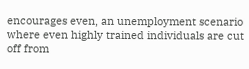encourages even, an unemployment scenario where even highly trained individuals are cut off from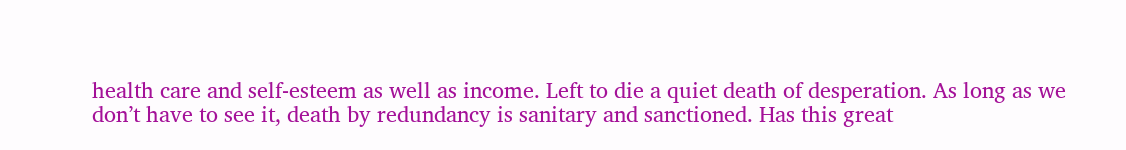health care and self-esteem as well as income. Left to die a quiet death of desperation. As long as we don’t have to see it, death by redundancy is sanitary and sanctioned. Has this great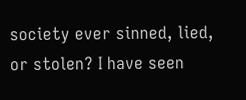society ever sinned, lied, or stolen? I have seen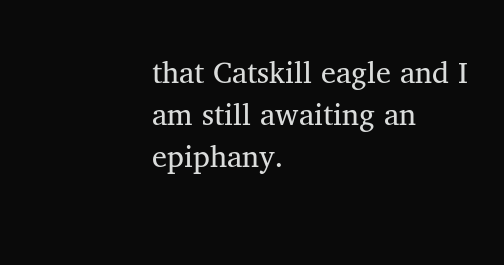that Catskill eagle and I am still awaiting an epiphany.